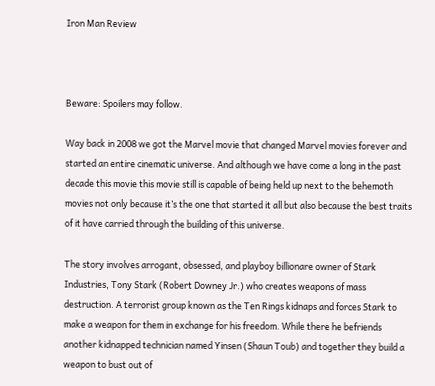Iron Man Review



Beware: Spoilers may follow.

Way back in 2008 we got the Marvel movie that changed Marvel movies forever and started an entire cinematic universe. And although we have come a long in the past decade this movie this movie still is capable of being held up next to the behemoth movies not only because it’s the one that started it all but also because the best traits of it have carried through the building of this universe.

The story involves arrogant, obsessed, and playboy billionare owner of Stark Industries, Tony Stark (Robert Downey Jr.) who creates weapons of mass destruction. A terrorist group known as the Ten Rings kidnaps and forces Stark to make a weapon for them in exchange for his freedom. While there he befriends another kidnapped technician named Yinsen (Shaun Toub) and together they build a weapon to bust out of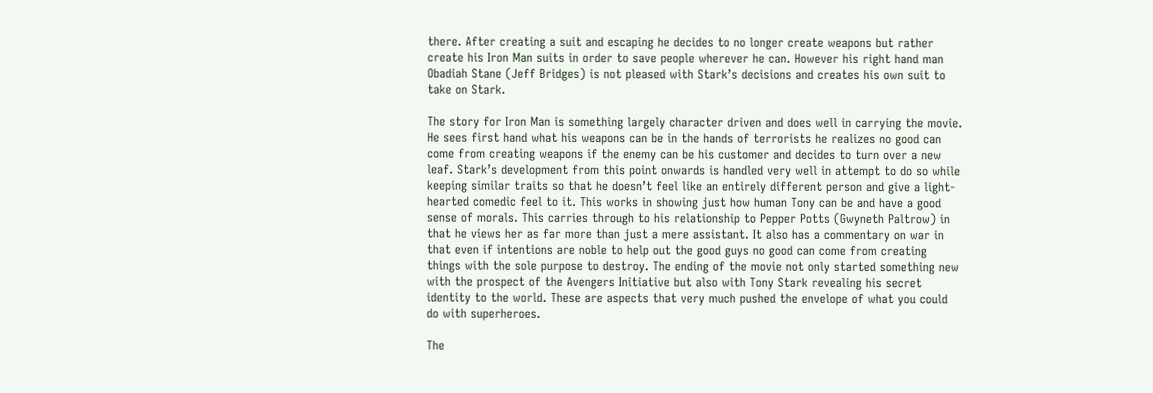there. After creating a suit and escaping he decides to no longer create weapons but rather create his Iron Man suits in order to save people wherever he can. However his right hand man Obadiah Stane (Jeff Bridges) is not pleased with Stark’s decisions and creates his own suit to take on Stark.

The story for Iron Man is something largely character driven and does well in carrying the movie. He sees first hand what his weapons can be in the hands of terrorists he realizes no good can come from creating weapons if the enemy can be his customer and decides to turn over a new leaf. Stark’s development from this point onwards is handled very well in attempt to do so while keeping similar traits so that he doesn’t feel like an entirely different person and give a light-hearted comedic feel to it. This works in showing just how human Tony can be and have a good sense of morals. This carries through to his relationship to Pepper Potts (Gwyneth Paltrow) in that he views her as far more than just a mere assistant. It also has a commentary on war in that even if intentions are noble to help out the good guys no good can come from creating things with the sole purpose to destroy. The ending of the movie not only started something new with the prospect of the Avengers Initiative but also with Tony Stark revealing his secret identity to the world. These are aspects that very much pushed the envelope of what you could do with superheroes.

The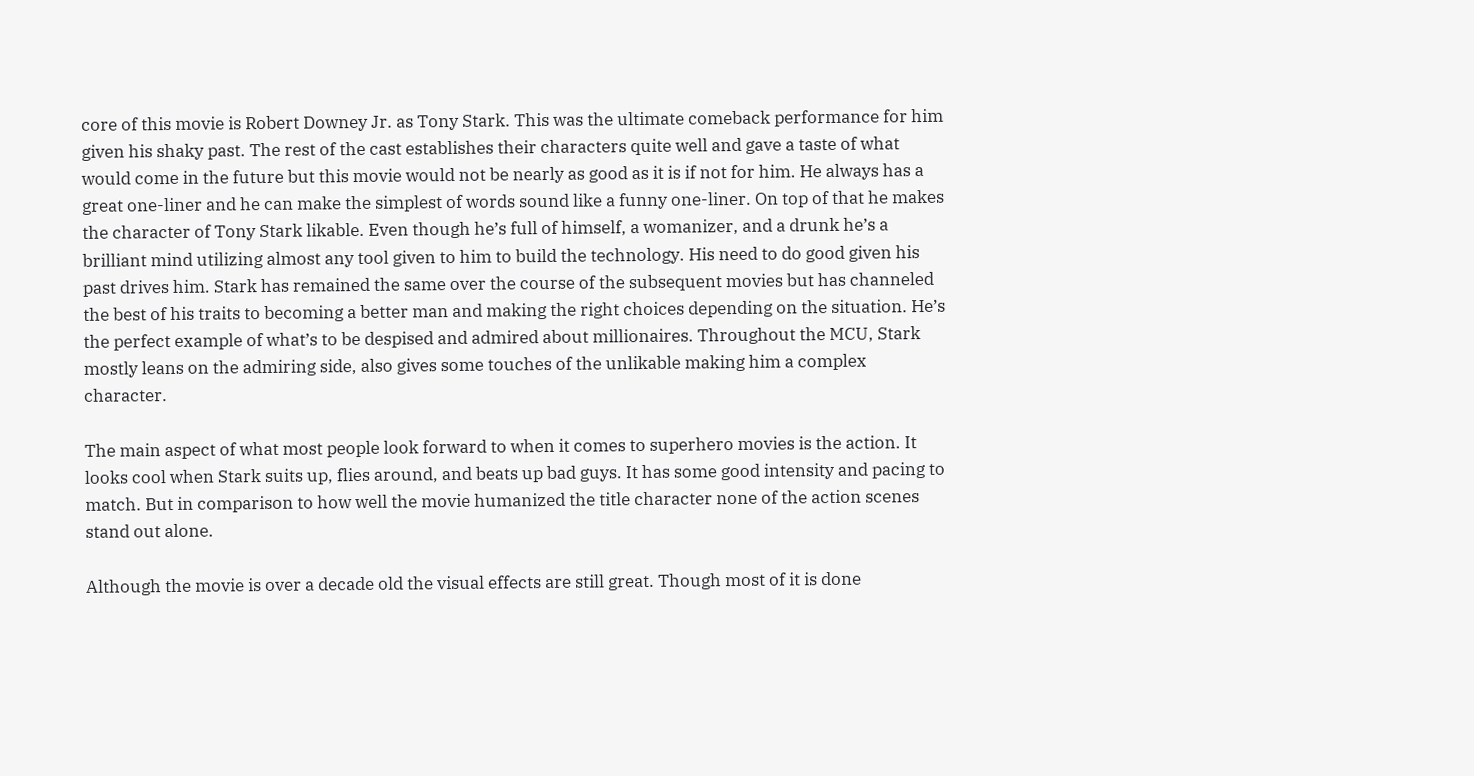core of this movie is Robert Downey Jr. as Tony Stark. This was the ultimate comeback performance for him given his shaky past. The rest of the cast establishes their characters quite well and gave a taste of what would come in the future but this movie would not be nearly as good as it is if not for him. He always has a great one-liner and he can make the simplest of words sound like a funny one-liner. On top of that he makes the character of Tony Stark likable. Even though he’s full of himself, a womanizer, and a drunk he’s a brilliant mind utilizing almost any tool given to him to build the technology. His need to do good given his past drives him. Stark has remained the same over the course of the subsequent movies but has channeled the best of his traits to becoming a better man and making the right choices depending on the situation. He’s the perfect example of what’s to be despised and admired about millionaires. Throughout the MCU, Stark mostly leans on the admiring side, also gives some touches of the unlikable making him a complex character.

The main aspect of what most people look forward to when it comes to superhero movies is the action. It looks cool when Stark suits up, flies around, and beats up bad guys. It has some good intensity and pacing to match. But in comparison to how well the movie humanized the title character none of the action scenes stand out alone.

Although the movie is over a decade old the visual effects are still great. Though most of it is done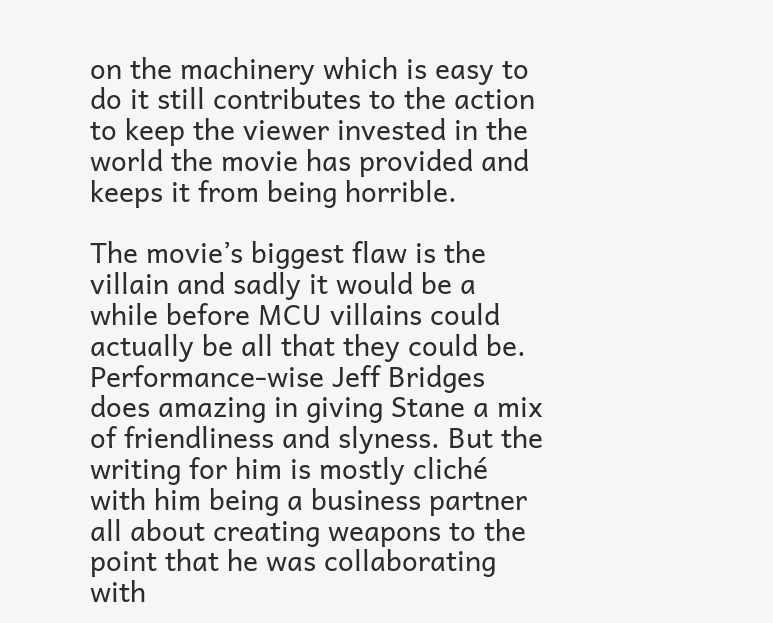on the machinery which is easy to do it still contributes to the action to keep the viewer invested in the world the movie has provided and keeps it from being horrible.

The movie’s biggest flaw is the villain and sadly it would be a while before MCU villains could actually be all that they could be. Performance-wise Jeff Bridges does amazing in giving Stane a mix of friendliness and slyness. But the writing for him is mostly cliché with him being a business partner all about creating weapons to the point that he was collaborating with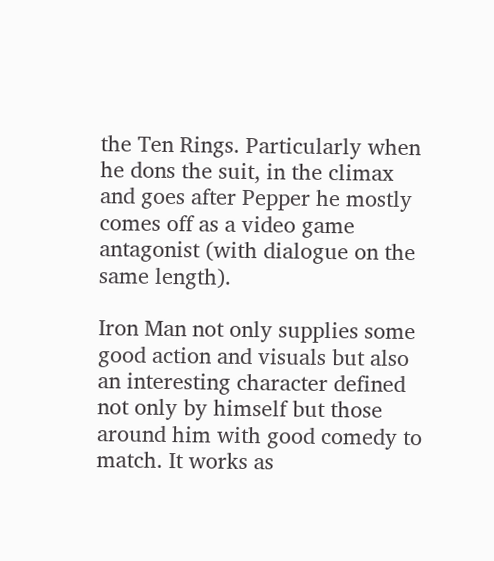the Ten Rings. Particularly when he dons the suit, in the climax and goes after Pepper he mostly comes off as a video game antagonist (with dialogue on the same length).

Iron Man not only supplies some good action and visuals but also an interesting character defined not only by himself but those around him with good comedy to match. It works as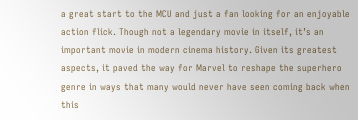a great start to the MCU and just a fan looking for an enjoyable action flick. Though not a legendary movie in itself, it’s an important movie in modern cinema history. Given its greatest aspects, it paved the way for Marvel to reshape the superhero genre in ways that many would never have seen coming back when this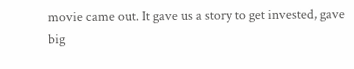movie came out. It gave us a story to get invested, gave big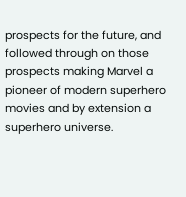prospects for the future, and followed through on those prospects making Marvel a pioneer of modern superhero movies and by extension a superhero universe.